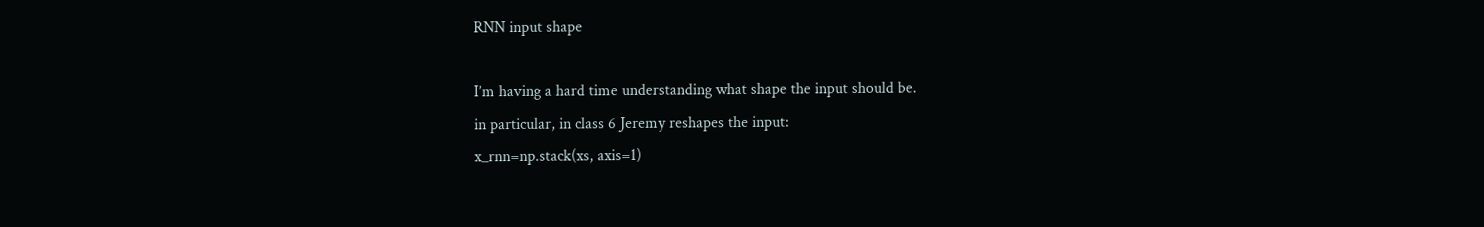RNN input shape

I’m having a hard time understanding what shape the input should be.
in particular, in class 6 Jeremy reshapes the input:
x_rnn=np.stack(xs, axis=1)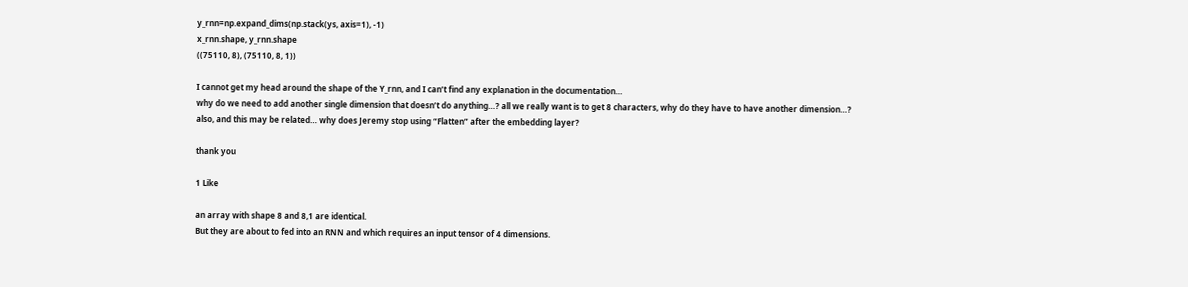y_rnn=np.expand_dims(np.stack(ys, axis=1), -1)
x_rnn.shape, y_rnn.shape
((75110, 8), (75110, 8, 1))

I cannot get my head around the shape of the Y_rnn, and I can’t find any explanation in the documentation…
why do we need to add another single dimension that doesn’t do anything…? all we really want is to get 8 characters, why do they have to have another dimension…?
also, and this may be related… why does Jeremy stop using “Flatten” after the embedding layer?

thank you

1 Like

an array with shape 8 and 8,1 are identical.
But they are about to fed into an RNN and which requires an input tensor of 4 dimensions.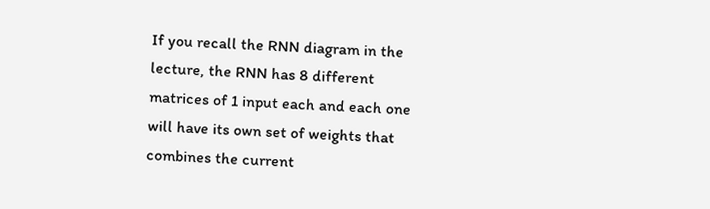If you recall the RNN diagram in the lecture, the RNN has 8 different matrices of 1 input each and each one will have its own set of weights that combines the current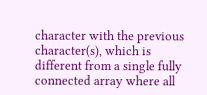character with the previous character(s), which is different from a single fully connected array where all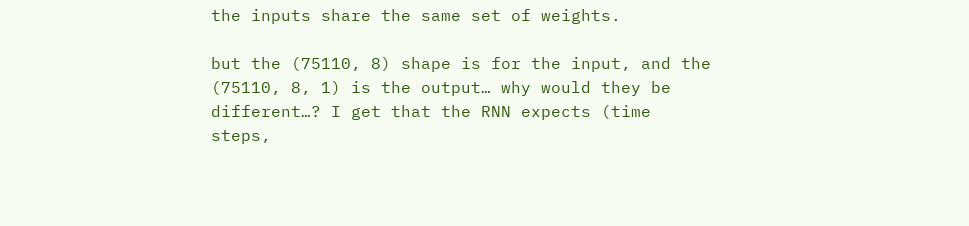the inputs share the same set of weights.

but the (75110, 8) shape is for the input, and the (75110, 8, 1) is the output… why would they be different…? I get that the RNN expects (time steps,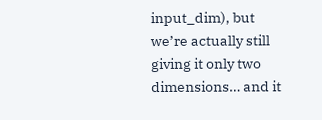input_dim), but we’re actually still giving it only two dimensions… and it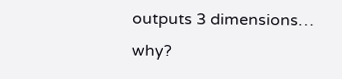outputs 3 dimensions… why?